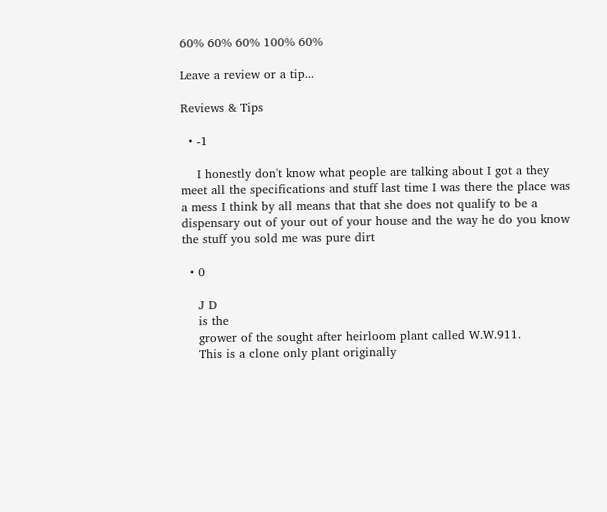60% 60% 60% 100% 60%

Leave a review or a tip...

Reviews & Tips

  • -1

    I honestly don't know what people are talking about I got a they meet all the specifications and stuff last time I was there the place was a mess I think by all means that that she does not qualify to be a dispensary out of your out of your house and the way he do you know the stuff you sold me was pure dirt

  • 0

    J D
    is the
    grower of the sought after heirloom plant called W.W.911.
    This is a clone only plant originally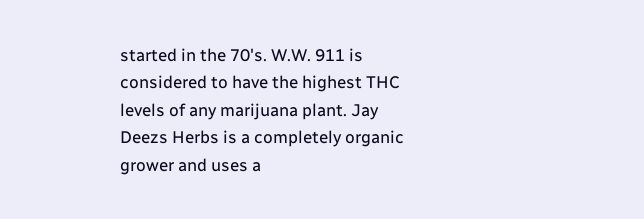started in the 70's. W.W. 911 is considered to have the highest THC levels of any marijuana plant. Jay Deezs Herbs is a completely organic grower and uses a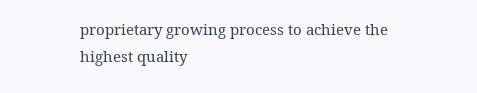proprietary growing process to achieve the highest quality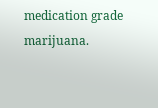medication grade marijuana.